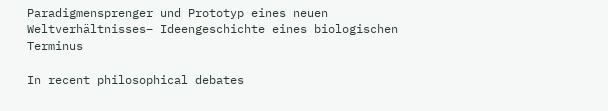Paradigmensprenger und Prototyp eines neuen Weltverhältnisses– Ideengeschichte eines biologischen Terminus

In recent philosophical debates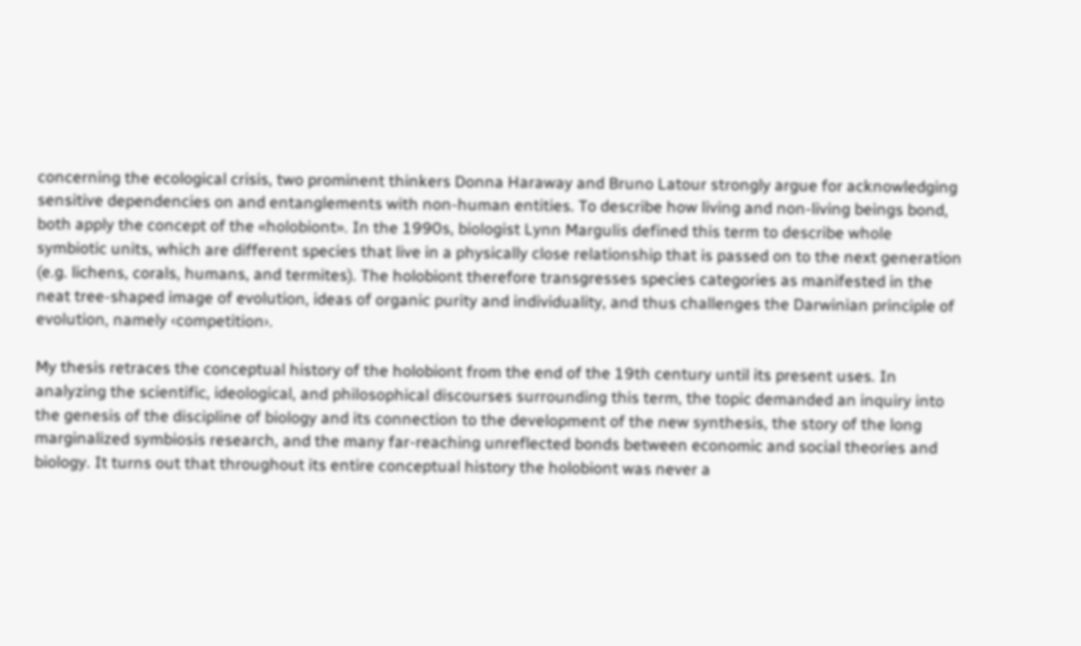concerning the ecological crisis, two prominent thinkers Donna Haraway and Bruno Latour strongly argue for acknowledging sensitive dependencies on and entanglements with non-human entities. To describe how living and non-living beings bond, both apply the concept of the «holobiont». In the 1990s, biologist Lynn Margulis defined this term to describe whole symbiotic units, which are different species that live in a physically close relationship that is passed on to the next generation (e.g. lichens, corals, humans, and termites). The holobiont therefore transgresses species categories as manifested in the neat tree-shaped image of evolution, ideas of organic purity and individuality, and thus challenges the Darwinian principle of evolution, namely ‹competition›.

My thesis retraces the conceptual history of the holobiont from the end of the 19th century until its present uses. In analyzing the scientific, ideological, and philosophical discourses surrounding this term, the topic demanded an inquiry into the genesis of the discipline of biology and its connection to the development of the new synthesis, the story of the long marginalized symbiosis research, and the many far-reaching unreflected bonds between economic and social theories and biology. It turns out that throughout its entire conceptual history the holobiont was never a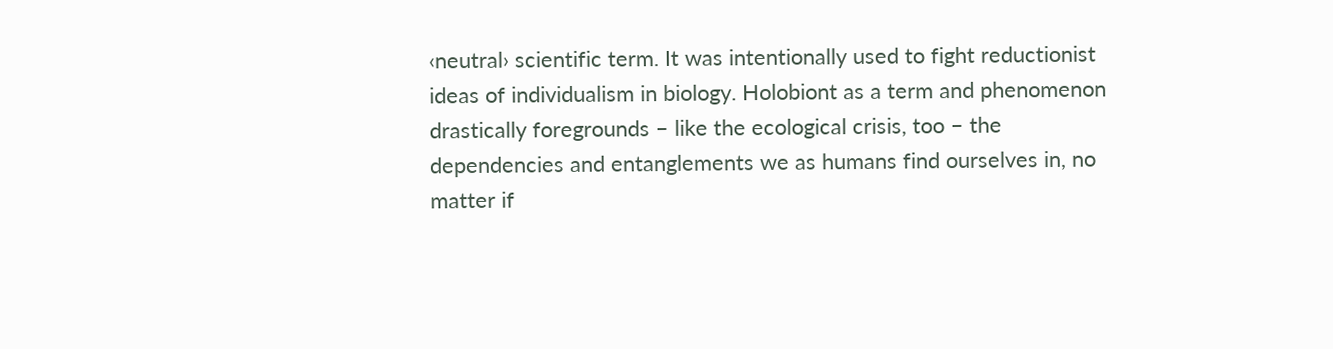‹neutral› scientific term. It was intentionally used to fight reductionist ideas of individualism in biology. Holobiont as a term and phenomenon drastically foregrounds – like the ecological crisis, too – the dependencies and entanglements we as humans find ourselves in, no matter if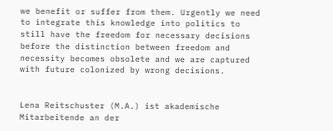we benefit or suffer from them. Urgently we need to integrate this knowledge into politics to still have the freedom for necessary decisions before the distinction between freedom and necessity becomes obsolete and we are captured with future colonized by wrong decisions.


Lena Reitschuster (M.A.) ist akademische Mitarbeitende an der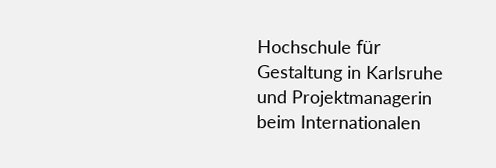Hochschule für Gestaltung in Karlsruhe und Projektmanagerin beim Internationalen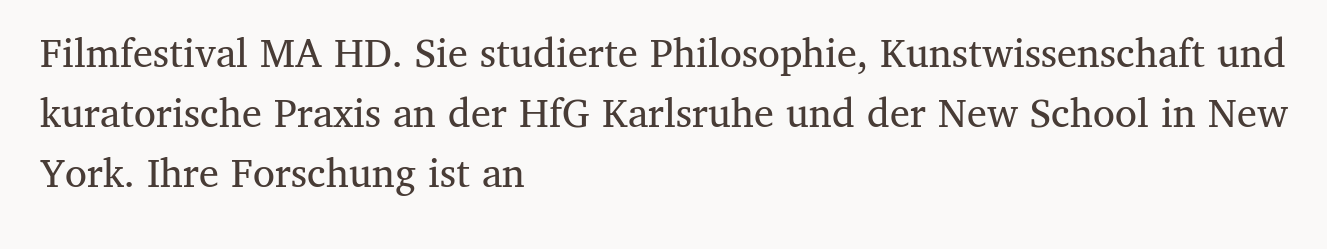Filmfestival MA HD. Sie studierte Philosophie, Kunstwissenschaft und kuratorische Praxis an der HfG Karlsruhe und der New School in New York. Ihre Forschung ist an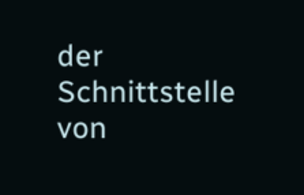der Schnittstelle von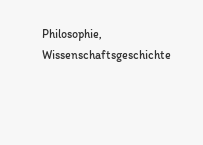Philosophie, Wissenschaftsgeschichte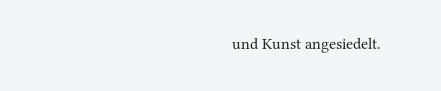und Kunst angesiedelt.